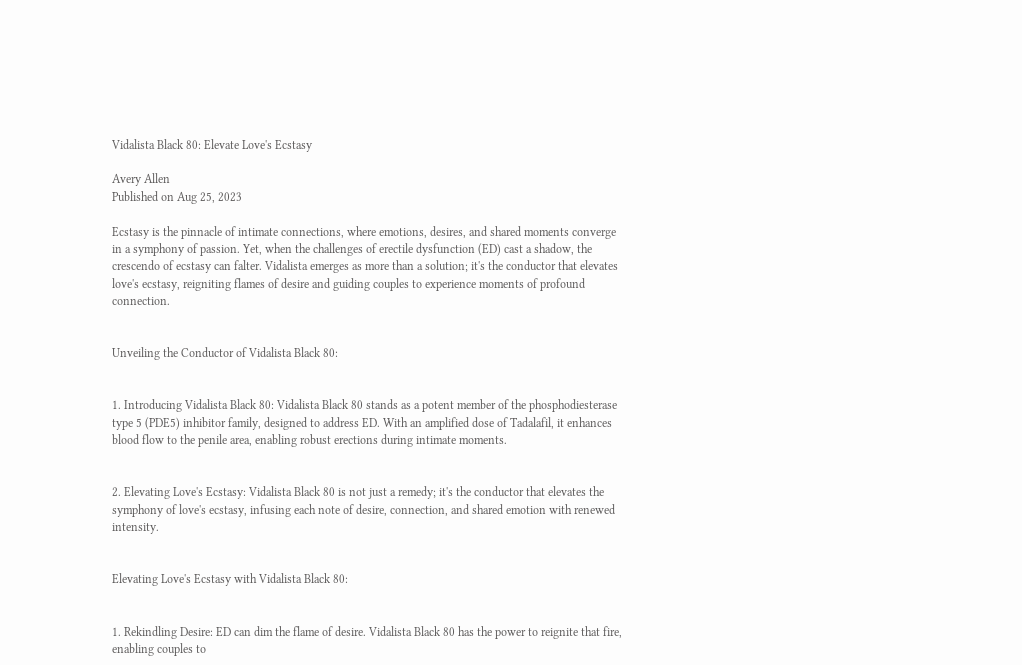Vidalista Black 80: Elevate Love's Ecstasy

Avery Allen
Published on Aug 25, 2023

Ecstasy is the pinnacle of intimate connections, where emotions, desires, and shared moments converge in a symphony of passion. Yet, when the challenges of erectile dysfunction (ED) cast a shadow, the crescendo of ecstasy can falter. Vidalista emerges as more than a solution; it's the conductor that elevates love's ecstasy, reigniting flames of desire and guiding couples to experience moments of profound connection.


Unveiling the Conductor of Vidalista Black 80:


1. Introducing Vidalista Black 80: Vidalista Black 80 stands as a potent member of the phosphodiesterase type 5 (PDE5) inhibitor family, designed to address ED. With an amplified dose of Tadalafil, it enhances blood flow to the penile area, enabling robust erections during intimate moments.


2. Elevating Love's Ecstasy: Vidalista Black 80 is not just a remedy; it's the conductor that elevates the symphony of love's ecstasy, infusing each note of desire, connection, and shared emotion with renewed intensity.


Elevating Love's Ecstasy with Vidalista Black 80:


1. Rekindling Desire: ED can dim the flame of desire. Vidalista Black 80 has the power to reignite that fire, enabling couples to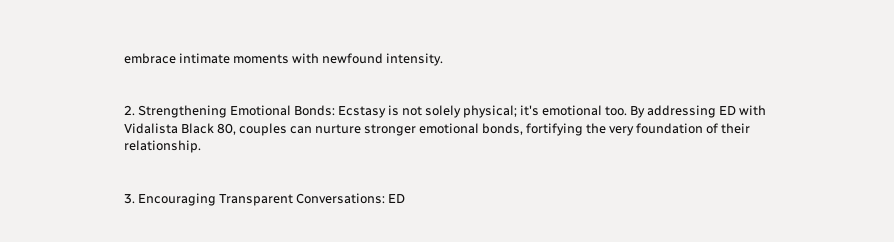embrace intimate moments with newfound intensity.


2. Strengthening Emotional Bonds: Ecstasy is not solely physical; it's emotional too. By addressing ED with Vidalista Black 80, couples can nurture stronger emotional bonds, fortifying the very foundation of their relationship.


3. Encouraging Transparent Conversations: ED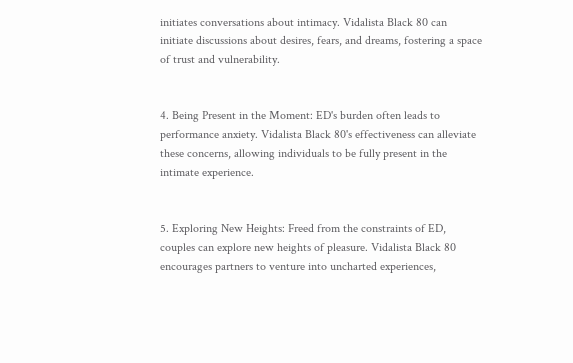initiates conversations about intimacy. Vidalista Black 80 can initiate discussions about desires, fears, and dreams, fostering a space of trust and vulnerability.


4. Being Present in the Moment: ED's burden often leads to performance anxiety. Vidalista Black 80's effectiveness can alleviate these concerns, allowing individuals to be fully present in the intimate experience.


5. Exploring New Heights: Freed from the constraints of ED, couples can explore new heights of pleasure. Vidalista Black 80 encourages partners to venture into uncharted experiences,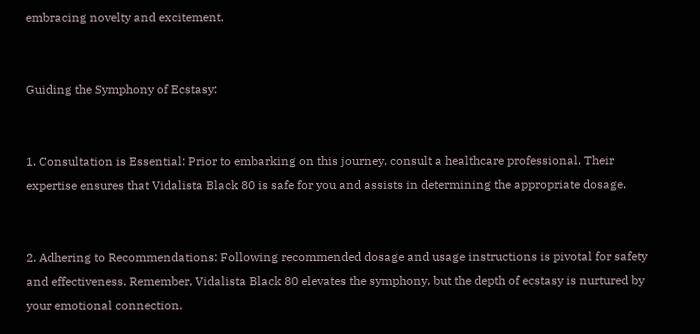embracing novelty and excitement.


Guiding the Symphony of Ecstasy:


1. Consultation is Essential: Prior to embarking on this journey, consult a healthcare professional. Their expertise ensures that Vidalista Black 80 is safe for you and assists in determining the appropriate dosage.


2. Adhering to Recommendations: Following recommended dosage and usage instructions is pivotal for safety and effectiveness. Remember, Vidalista Black 80 elevates the symphony, but the depth of ecstasy is nurtured by your emotional connection.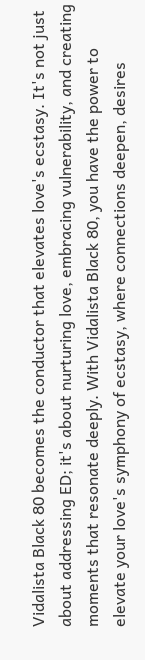Vidalista Black 80 becomes the conductor that elevates love's ecstasy. It's not just about addressing ED; it's about nurturing love, embracing vulnerability, and creating moments that resonate deeply. With Vidalista Black 80, you have the power to elevate your love's symphony of ecstasy, where connections deepen, desires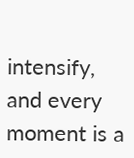intensify, and every moment is a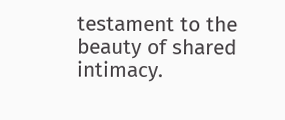testament to the beauty of shared intimacy.